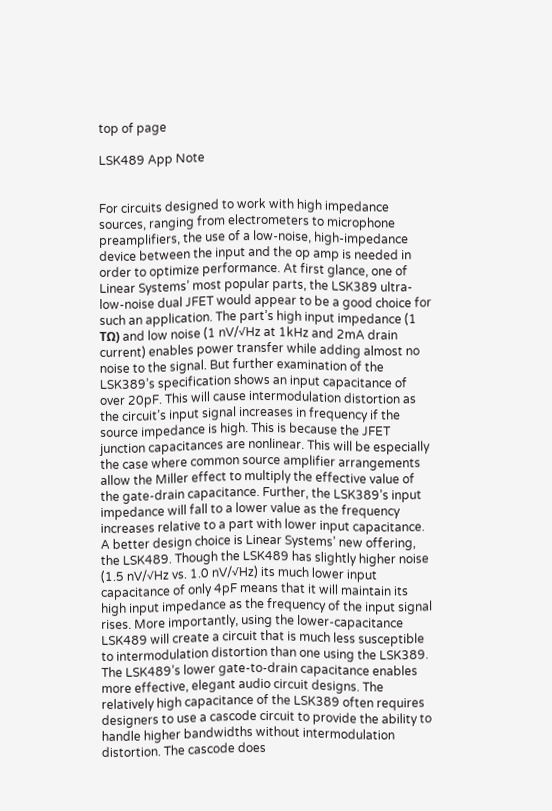top of page

LSK489 App Note


For circuits designed to work with high impedance sources, ranging from electrometers to microphone preamplifiers, the use of a low-noise, high-impedance device between the input and the op amp is needed in order to optimize performance. At first glance, one of Linear Systems’ most popular parts, the LSK389 ultra-low-noise dual JFET would appear to be a good choice for such an application. The part’s high input impedance (1 TΩ) and low noise (1 nV/√Hz at 1kHz and 2mA drain current) enables power transfer while adding almost no noise to the signal. But further examination of the LSK389’s specification shows an input capacitance of over 20pF. This will cause intermodulation distortion as the circuit’s input signal increases in frequency if the source impedance is high. This is because the JFET junction capacitances are nonlinear. This will be especially the case where common source amplifier arrangements allow the Miller effect to multiply the effective value of the gate-drain capacitance. Further, the LSK389’s input impedance will fall to a lower value as the frequency increases relative to a part with lower input capacitance. A better design choice is Linear Systems’ new offering, the LSK489. Though the LSK489 has slightly higher noise (1.5 nV/√Hz vs. 1.0 nV/√Hz) its much lower input capacitance of only 4pF means that it will maintain its high input impedance as the frequency of the input signal rises. More importantly, using the lower-capacitance LSK489 will create a circuit that is much less susceptible to intermodulation distortion than one using the LSK389. The LSK489’s lower gate-to-drain capacitance enables more effective, elegant audio circuit designs. The relatively high capacitance of the LSK389 often requires designers to use a cascode circuit to provide the ability to handle higher bandwidths without intermodulation distortion. The cascode does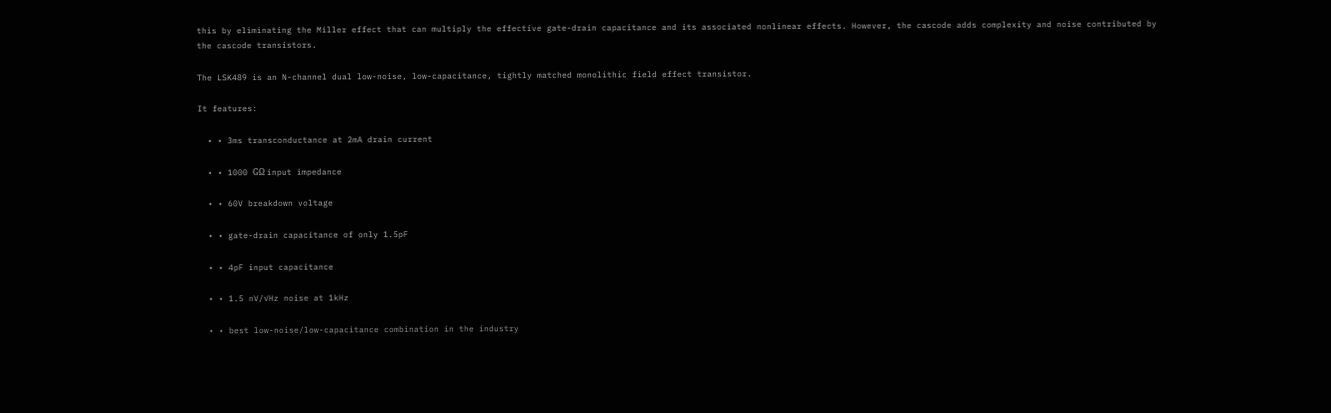this by eliminating the Miller effect that can multiply the effective gate-drain capacitance and its associated nonlinear effects. However, the cascode adds complexity and noise contributed by the cascode transistors.

The LSK489 is an N-channel dual low-noise, low-capacitance, tightly matched monolithic field effect transistor.

It features:

  • • 3ms transconductance at 2mA drain current

  • • 1000 GΩ input impedance

  • • 60V breakdown voltage

  • • gate-drain capacitance of only 1.5pF

  • • 4pF input capacitance

  • • 1.5 nV/√Hz noise at 1kHz

  • • best low-noise/low-capacitance combination in the industry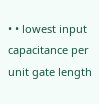• • lowest input capacitance per unit gate length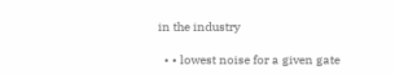in the industry

  • • lowest noise for a given gate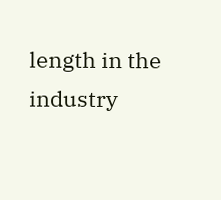length in the industry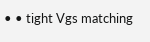• • tight Vgs matching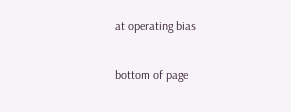at operating bias

bottom of page